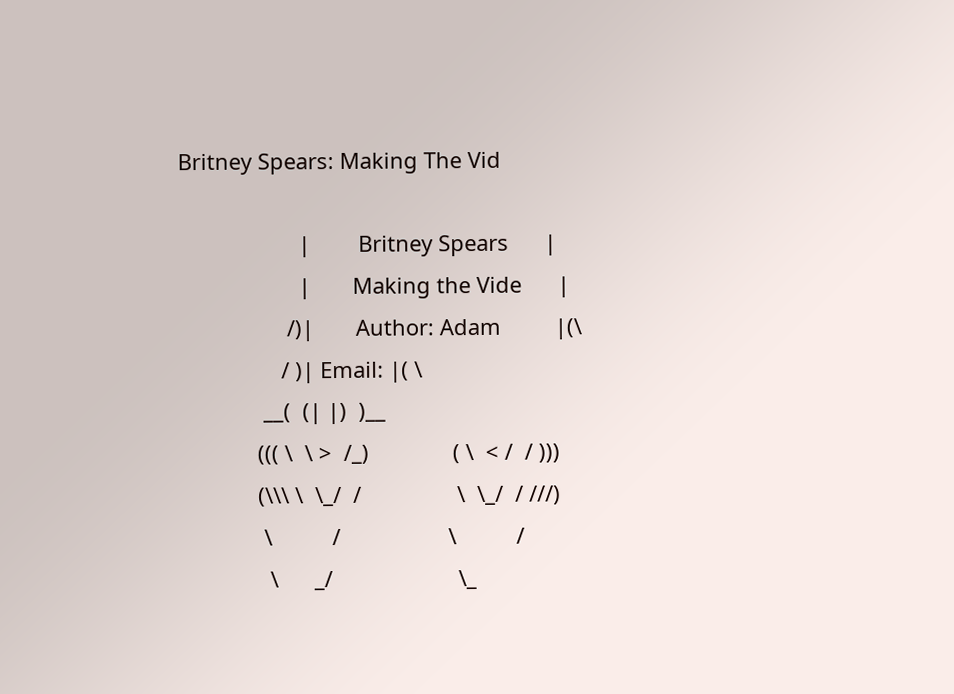Britney Spears: Making The Vid

                    |        Britney Spears      |
                    |       Making the Vide      |
                  /)|       Author: Adam         |(\
                 / )| Email: |( \
              __(  (| |)  )__
             ((( \  \ >  /_)              ( \  < /  / )))
             (\\\ \  \_/  /                \  \_/  / ///)
              \          /                  \          /
               \      _/                     \_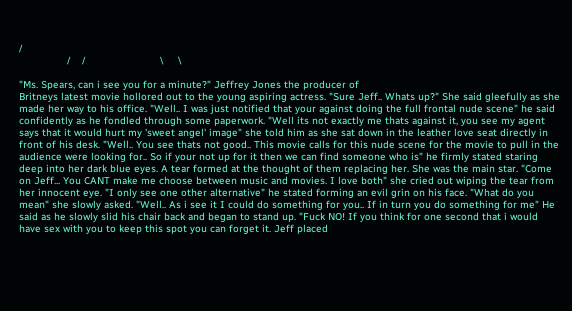/
                /    /                         \     \

"Ms. Spears, can i see you for a minute?" Jeffrey Jones the producer of
Britneys latest movie hollored out to the young aspiring actress. "Sure Jeff.. Whats up?" She said gleefully as she made her way to his office. "Well.. I was just notified that your against doing the full frontal nude scene" he said confidently as he fondled through some paperwork. "Well its not exactly me thats against it, you see my agent says that it would hurt my 'sweet angel' image" she told him as she sat down in the leather love seat directly in front of his desk. "Well.. You see thats not good.. This movie calls for this nude scene for the movie to pull in the audience were looking for.. So if your not up for it then we can find someone who is" he firmly stated staring deep into her dark blue eyes. A tear formed at the thought of them replacing her. She was the main star. "Come on Jeff... You CANT make me choose between music and movies. I love both" she cried out wiping the tear from her innocent eye. "I only see one other alternative" he stated forming an evil grin on his face. "What do you mean" she slowly asked. "Well.. As i see it I could do something for you.. If in turn you do something for me" He said as he slowly slid his chair back and began to stand up. "Fuck NO! If you think for one second that i would have sex with you to keep this spot you can forget it. Jeff placed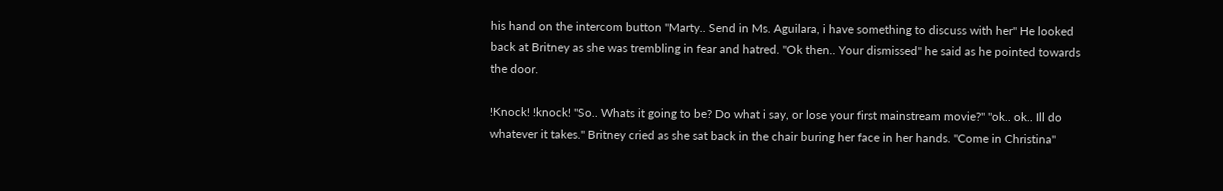his hand on the intercom button "Marty.. Send in Ms. Aguilara, i have something to discuss with her" He looked back at Britney as she was trembling in fear and hatred. "Ok then.. Your dismissed" he said as he pointed towards the door.

!Knock! !knock! "So.. Whats it going to be? Do what i say, or lose your first mainstream movie?" "ok.. ok.. Ill do whatever it takes." Britney cried as she sat back in the chair buring her face in her hands. "Come in Christina"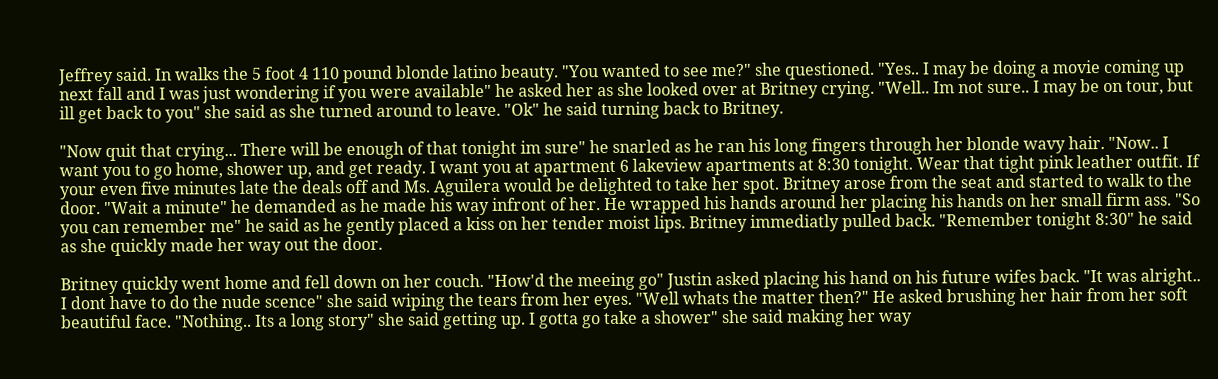Jeffrey said. In walks the 5 foot 4 110 pound blonde latino beauty. "You wanted to see me?" she questioned. "Yes.. I may be doing a movie coming up next fall and I was just wondering if you were available" he asked her as she looked over at Britney crying. "Well.. Im not sure.. I may be on tour, but ill get back to you" she said as she turned around to leave. "Ok" he said turning back to Britney.

"Now quit that crying... There will be enough of that tonight im sure" he snarled as he ran his long fingers through her blonde wavy hair. "Now.. I want you to go home, shower up, and get ready. I want you at apartment 6 lakeview apartments at 8:30 tonight. Wear that tight pink leather outfit. If your even five minutes late the deals off and Ms. Aguilera would be delighted to take her spot. Britney arose from the seat and started to walk to the door. "Wait a minute" he demanded as he made his way infront of her. He wrapped his hands around her placing his hands on her small firm ass. "So you can remember me" he said as he gently placed a kiss on her tender moist lips. Britney immediatly pulled back. "Remember tonight 8:30" he said as she quickly made her way out the door.

Britney quickly went home and fell down on her couch. "How'd the meeing go" Justin asked placing his hand on his future wifes back. "It was alright.. I dont have to do the nude scence" she said wiping the tears from her eyes. "Well whats the matter then?" He asked brushing her hair from her soft beautiful face. "Nothing.. Its a long story" she said getting up. I gotta go take a shower" she said making her way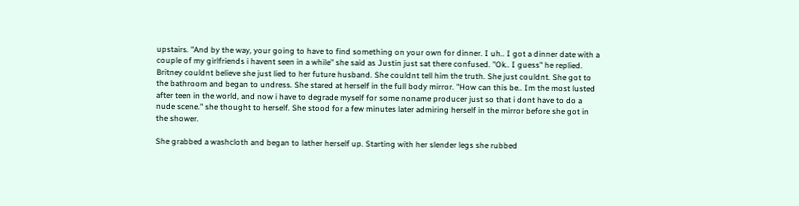upstairs. "And by the way, your going to have to find something on your own for dinner. I uh.. I got a dinner date with a couple of my girlfriends i havent seen in a while" she said as Justin just sat there confused. "Ok.. I guess" he replied. Britney couldnt believe she just lied to her future husband. She couldnt tell him the truth. She just couldnt. She got to the bathroom and began to undress. She stared at herself in the full body mirror. "How can this be.. Im the most lusted after teen in the world, and now i have to degrade myself for some noname producer just so that i dont have to do a nude scene." she thought to herself. She stood for a few minutes later admiring herself in the mirror before she got in the shower.

She grabbed a washcloth and began to lather herself up. Starting with her slender legs she rubbed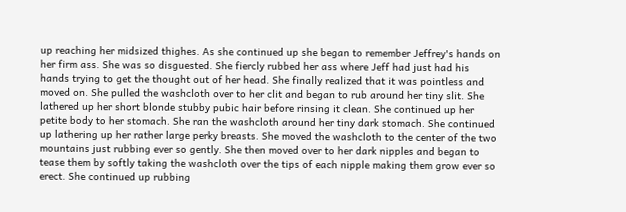up reaching her midsized thighes. As she continued up she began to remember Jeffrey's hands on her firm ass. She was so disguested. She fiercly rubbed her ass where Jeff had just had his hands trying to get the thought out of her head. She finally realized that it was pointless and moved on. She pulled the washcloth over to her clit and began to rub around her tiny slit. She lathered up her short blonde stubby pubic hair before rinsing it clean. She continued up her petite body to her stomach. She ran the washcloth around her tiny dark stomach. She continued up lathering up her rather large perky breasts. She moved the washcloth to the center of the two mountains just rubbing ever so gently. She then moved over to her dark nipples and began to tease them by softly taking the washcloth over the tips of each nipple making them grow ever so erect. She continued up rubbing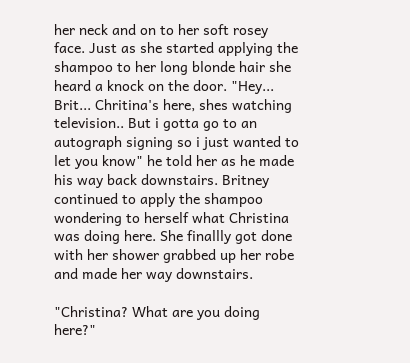her neck and on to her soft rosey face. Just as she started applying the shampoo to her long blonde hair she heard a knock on the door. "Hey... Brit... Chritina's here, shes watching television.. But i gotta go to an autograph signing so i just wanted to let you know" he told her as he made his way back downstairs. Britney continued to apply the shampoo wondering to herself what Christina was doing here. She finallly got done with her shower grabbed up her robe and made her way downstairs.

"Christina? What are you doing here?"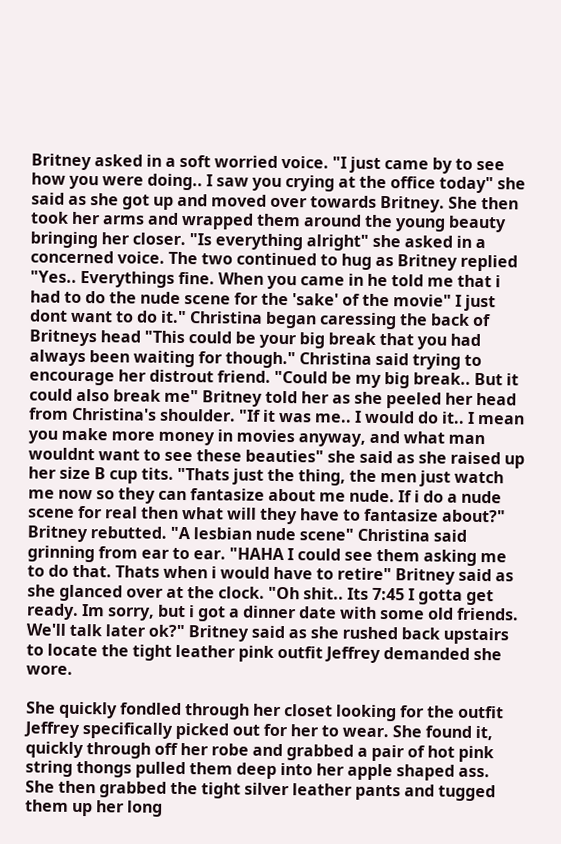Britney asked in a soft worried voice. "I just came by to see how you were doing.. I saw you crying at the office today" she said as she got up and moved over towards Britney. She then took her arms and wrapped them around the young beauty bringing her closer. "Is everything alright" she asked in a concerned voice. The two continued to hug as Britney replied "Yes.. Everythings fine. When you came in he told me that i had to do the nude scene for the 'sake' of the movie" I just dont want to do it." Christina began caressing the back of Britneys head "This could be your big break that you had always been waiting for though." Christina said trying to encourage her distrout friend. "Could be my big break.. But it could also break me" Britney told her as she peeled her head from Christina's shoulder. "If it was me.. I would do it.. I mean you make more money in movies anyway, and what man wouldnt want to see these beauties" she said as she raised up her size B cup tits. "Thats just the thing, the men just watch me now so they can fantasize about me nude. If i do a nude scene for real then what will they have to fantasize about?" Britney rebutted. "A lesbian nude scene" Christina said grinning from ear to ear. "HAHA I could see them asking me to do that. Thats when i would have to retire" Britney said as she glanced over at the clock. "Oh shit.. Its 7:45 I gotta get ready. Im sorry, but i got a dinner date with some old friends. We'll talk later ok?" Britney said as she rushed back upstairs to locate the tight leather pink outfit Jeffrey demanded she wore.

She quickly fondled through her closet looking for the outfit Jeffrey specifically picked out for her to wear. She found it, quickly through off her robe and grabbed a pair of hot pink string thongs pulled them deep into her apple shaped ass. She then grabbed the tight silver leather pants and tugged them up her long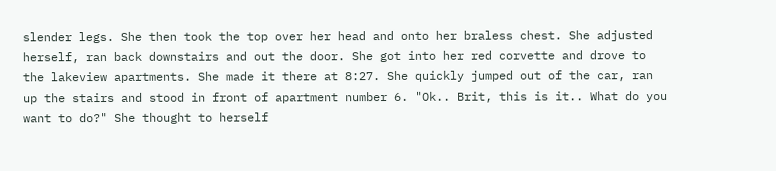slender legs. She then took the top over her head and onto her braless chest. She adjusted herself, ran back downstairs and out the door. She got into her red corvette and drove to the lakeview apartments. She made it there at 8:27. She quickly jumped out of the car, ran up the stairs and stood in front of apartment number 6. "Ok.. Brit, this is it.. What do you want to do?" She thought to herself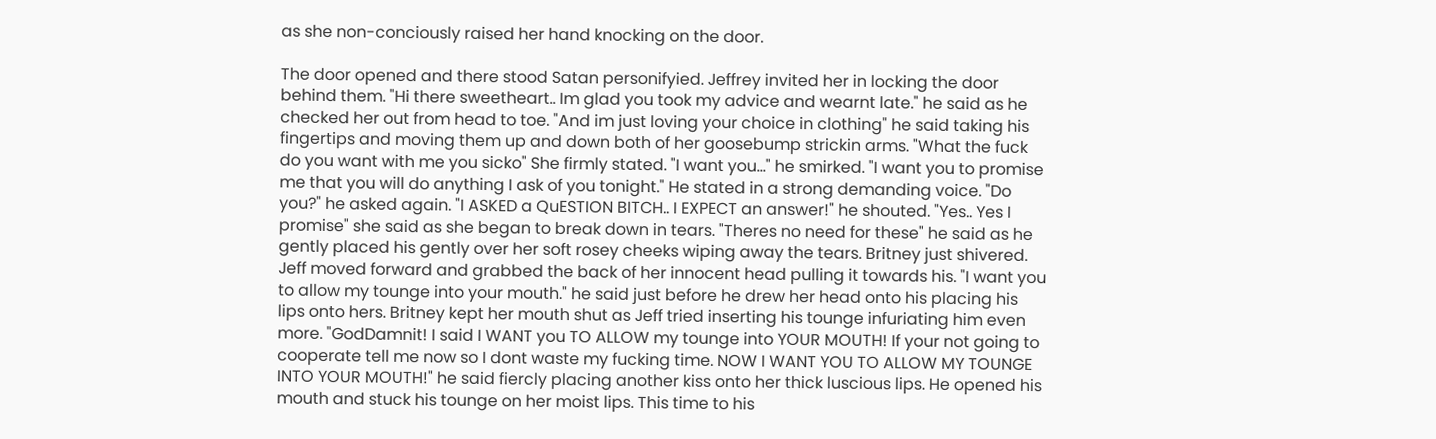as she non-conciously raised her hand knocking on the door.

The door opened and there stood Satan personifyied. Jeffrey invited her in locking the door behind them. "Hi there sweetheart.. Im glad you took my advice and wearnt late." he said as he checked her out from head to toe. "And im just loving your choice in clothing" he said taking his fingertips and moving them up and down both of her goosebump strickin arms. "What the fuck do you want with me you sicko" She firmly stated. "I want you..." he smirked. "I want you to promise me that you will do anything I ask of you tonight." He stated in a strong demanding voice. "Do you?" he asked again. "I ASKED a QuESTION BITCH.. I EXPECT an answer!" he shouted. "Yes.. Yes I promise" she said as she began to break down in tears. "Theres no need for these" he said as he gently placed his gently over her soft rosey cheeks wiping away the tears. Britney just shivered. Jeff moved forward and grabbed the back of her innocent head pulling it towards his. "I want you to allow my tounge into your mouth." he said just before he drew her head onto his placing his lips onto hers. Britney kept her mouth shut as Jeff tried inserting his tounge infuriating him even more. "GodDamnit! I said I WANT you TO ALLOW my tounge into YOUR MOUTH! If your not going to cooperate tell me now so I dont waste my fucking time. NOW I WANT YOU TO ALLOW MY TOUNGE INTO YOUR MOUTH!" he said fiercly placing another kiss onto her thick luscious lips. He opened his mouth and stuck his tounge on her moist lips. This time to his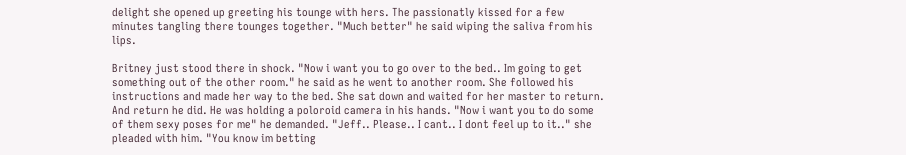delight she opened up greeting his tounge with hers. The passionatly kissed for a few minutes tangling there tounges together. "Much better" he said wiping the saliva from his lips.

Britney just stood there in shock. "Now i want you to go over to the bed.. Im going to get something out of the other room." he said as he went to another room. She followed his instructions and made her way to the bed. She sat down and waited for her master to return. And return he did. He was holding a poloroid camera in his hands. "Now i want you to do some of them sexy poses for me" he demanded. "Jeff.. Please.. I cant.. I dont feel up to it.." she pleaded with him. "You know im betting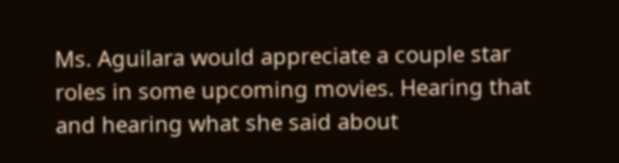Ms. Aguilara would appreciate a couple star roles in some upcoming movies. Hearing that and hearing what she said about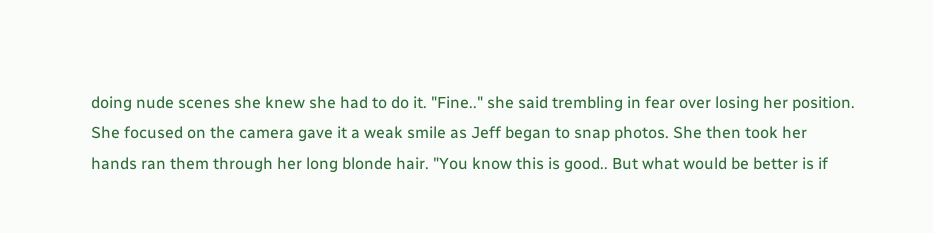doing nude scenes she knew she had to do it. "Fine.." she said trembling in fear over losing her position. She focused on the camera gave it a weak smile as Jeff began to snap photos. She then took her hands ran them through her long blonde hair. "You know this is good.. But what would be better is if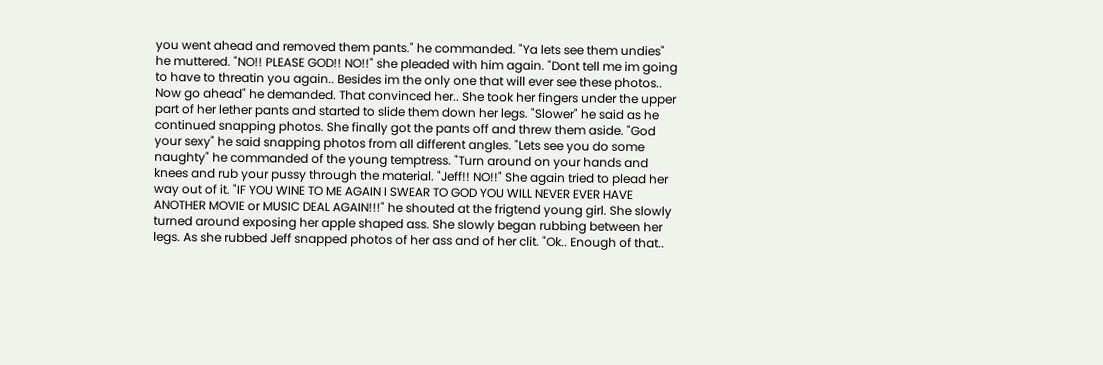you went ahead and removed them pants." he commanded. "Ya lets see them undies" he muttered. "NO!! PLEASE GOD!! NO!!" she pleaded with him again. "Dont tell me im going to have to threatin you again.. Besides im the only one that will ever see these photos.. Now go ahead" he demanded. That convinced her.. She took her fingers under the upper part of her lether pants and started to slide them down her legs. "Slower" he said as he continued snapping photos. She finally got the pants off and threw them aside. "God your sexy" he said snapping photos from all different angles. "Lets see you do some naughty" he commanded of the young temptress. "Turn around on your hands and knees and rub your pussy through the material. "Jeff!! NO!!" She again tried to plead her way out of it. "IF YOU WINE TO ME AGAIN I SWEAR TO GOD YOU WILL NEVER EVER HAVE ANOTHER MOVIE or MUSIC DEAL AGAIN!!!" he shouted at the frigtend young girl. She slowly turned around exposing her apple shaped ass. She slowly began rubbing between her legs. As she rubbed Jeff snapped photos of her ass and of her clit. "Ok.. Enough of that..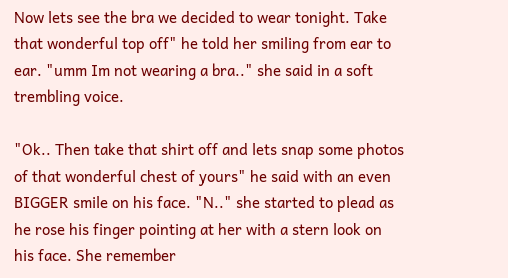Now lets see the bra we decided to wear tonight. Take that wonderful top off" he told her smiling from ear to ear. "umm Im not wearing a bra.." she said in a soft trembling voice.

"Ok.. Then take that shirt off and lets snap some photos of that wonderful chest of yours" he said with an even BIGGER smile on his face. "N.." she started to plead as he rose his finger pointing at her with a stern look on his face. She remember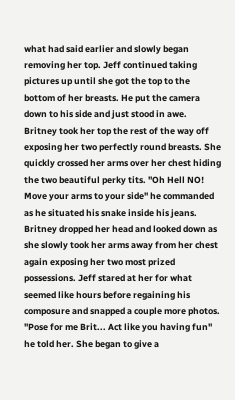what had said earlier and slowly began removing her top. Jeff continued taking pictures up until she got the top to the bottom of her breasts. He put the camera down to his side and just stood in awe. Britney took her top the rest of the way off exposing her two perfectly round breasts. She quickly crossed her arms over her chest hiding the two beautiful perky tits. "Oh Hell NO! Move your arms to your side" he commanded as he situated his snake inside his jeans. Britney dropped her head and looked down as she slowly took her arms away from her chest again exposing her two most prized possessions. Jeff stared at her for what seemed like hours before regaining his composure and snapped a couple more photos. "Pose for me Brit... Act like you having fun" he told her. She began to give a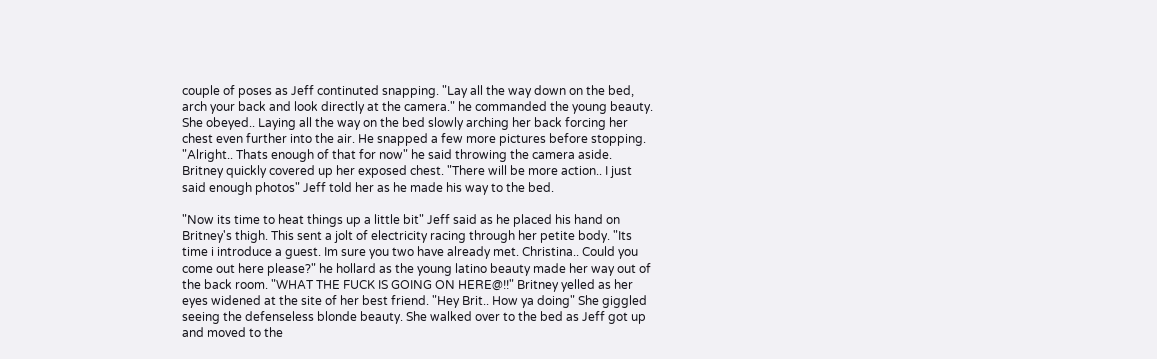couple of poses as Jeff continuted snapping. "Lay all the way down on the bed, arch your back and look directly at the camera." he commanded the young beauty. She obeyed.. Laying all the way on the bed slowly arching her back forcing her chest even further into the air. He snapped a few more pictures before stopping. "Alright.. Thats enough of that for now" he said throwing the camera aside. Britney quickly covered up her exposed chest. "There will be more action.. I just said enough photos" Jeff told her as he made his way to the bed.

"Now its time to heat things up a little bit" Jeff said as he placed his hand on Britney's thigh. This sent a jolt of electricity racing through her petite body. "Its time i introduce a guest. Im sure you two have already met. Christina.. Could you come out here please?" he hollard as the young latino beauty made her way out of the back room. "WHAT THE FUCK IS GOING ON HERE@!!" Britney yelled as her eyes widened at the site of her best friend. "Hey Brit.. How ya doing" She giggled seeing the defenseless blonde beauty. She walked over to the bed as Jeff got up and moved to the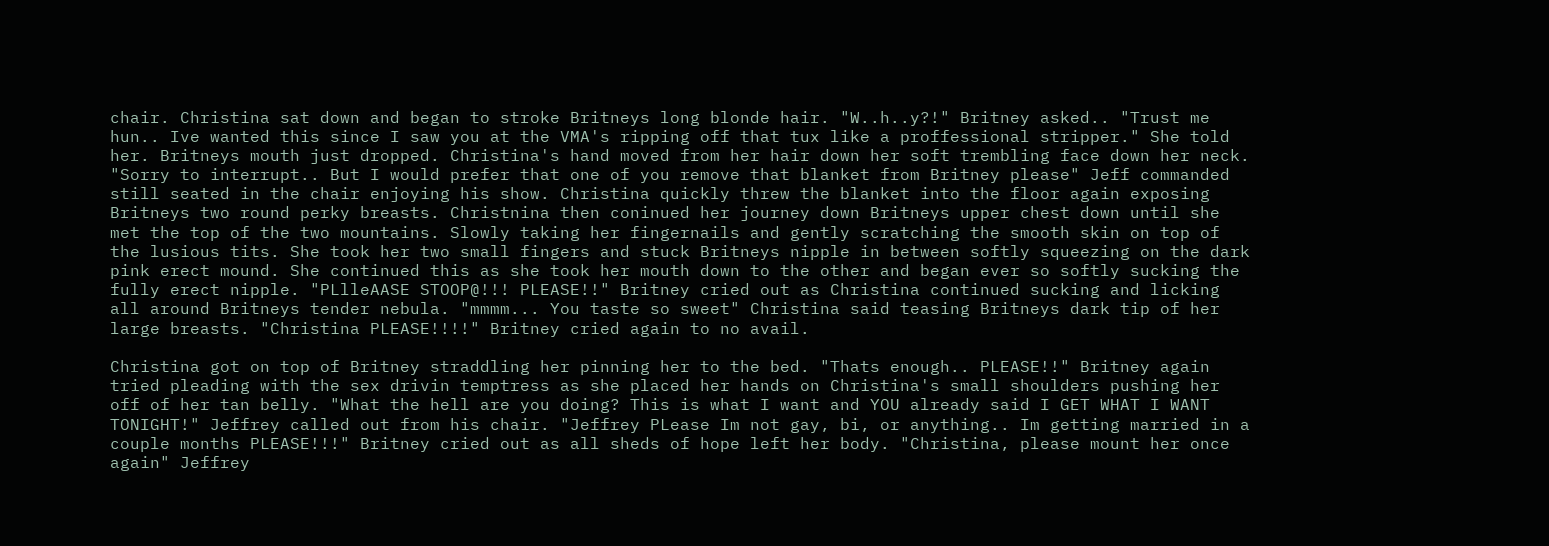chair. Christina sat down and began to stroke Britneys long blonde hair. "W..h..y?!" Britney asked.. "Trust me hun.. Ive wanted this since I saw you at the VMA's ripping off that tux like a proffessional stripper." She told her. Britneys mouth just dropped. Christina's hand moved from her hair down her soft trembling face down her neck. "Sorry to interrupt.. But I would prefer that one of you remove that blanket from Britney please" Jeff commanded still seated in the chair enjoying his show. Christina quickly threw the blanket into the floor again exposing Britneys two round perky breasts. Christnina then coninued her journey down Britneys upper chest down until she met the top of the two mountains. Slowly taking her fingernails and gently scratching the smooth skin on top of the lusious tits. She took her two small fingers and stuck Britneys nipple in between softly squeezing on the dark pink erect mound. She continued this as she took her mouth down to the other and began ever so softly sucking the fully erect nipple. "PLlleAASE STOOP@!!! PLEASE!!" Britney cried out as Christina continued sucking and licking all around Britneys tender nebula. "mmmm... You taste so sweet" Christina said teasing Britneys dark tip of her large breasts. "Christina PLEASE!!!!" Britney cried again to no avail.

Christina got on top of Britney straddling her pinning her to the bed. "Thats enough.. PLEASE!!" Britney again tried pleading with the sex drivin temptress as she placed her hands on Christina's small shoulders pushing her off of her tan belly. "What the hell are you doing? This is what I want and YOU already said I GET WHAT I WANT TONIGHT!" Jeffrey called out from his chair. "Jeffrey PLease Im not gay, bi, or anything.. Im getting married in a couple months PLEASE!!!" Britney cried out as all sheds of hope left her body. "Christina, please mount her once again" Jeffrey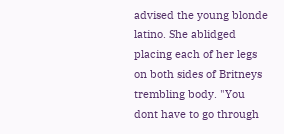advised the young blonde latino. She ablidged placing each of her legs on both sides of Britneys trembling body. "You dont have to go through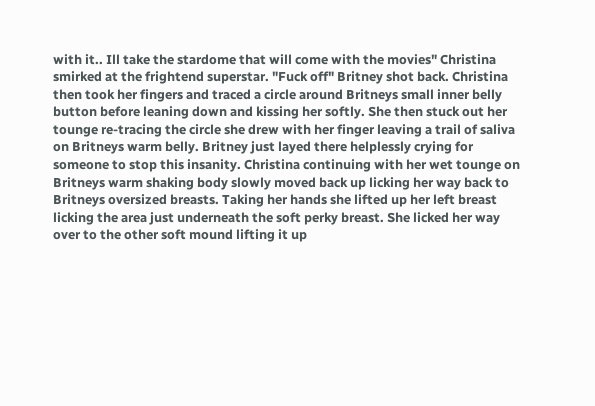with it.. Ill take the stardome that will come with the movies" Christina smirked at the frightend superstar. "Fuck off" Britney shot back. Christina then took her fingers and traced a circle around Britneys small inner belly button before leaning down and kissing her softly. She then stuck out her tounge re-tracing the circle she drew with her finger leaving a trail of saliva on Britneys warm belly. Britney just layed there helplessly crying for someone to stop this insanity. Christina continuing with her wet tounge on Britneys warm shaking body slowly moved back up licking her way back to Britneys oversized breasts. Taking her hands she lifted up her left breast licking the area just underneath the soft perky breast. She licked her way over to the other soft mound lifting it up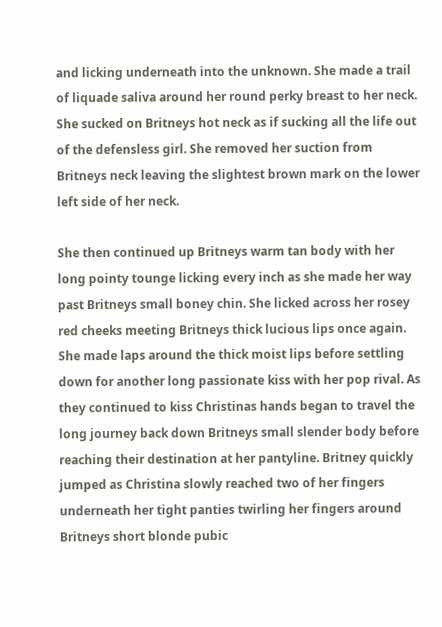and licking underneath into the unknown. She made a trail of liquade saliva around her round perky breast to her neck. She sucked on Britneys hot neck as if sucking all the life out of the defensless girl. She removed her suction from Britneys neck leaving the slightest brown mark on the lower left side of her neck.

She then continued up Britneys warm tan body with her long pointy tounge licking every inch as she made her way past Britneys small boney chin. She licked across her rosey red cheeks meeting Britneys thick lucious lips once again. She made laps around the thick moist lips before settling down for another long passionate kiss with her pop rival. As they continued to kiss Christinas hands began to travel the long journey back down Britneys small slender body before reaching their destination at her pantyline. Britney quickly jumped as Christina slowly reached two of her fingers underneath her tight panties twirling her fingers around Britneys short blonde pubic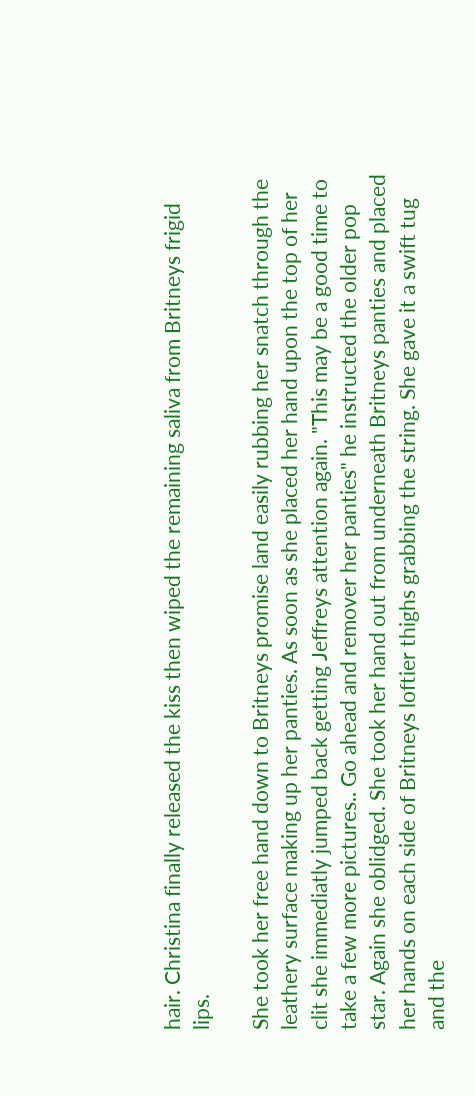hair. Christina finally released the kiss then wiped the remaining saliva from Britneys frigid lips.

She took her free hand down to Britneys promise land easily rubbing her snatch through the leathery surface making up her panties. As soon as she placed her hand upon the top of her clit she immediatly jumped back getting Jeffreys attention again. "This may be a good time to take a few more pictures.. Go ahead and remover her panties" he instructed the older pop star. Again she oblidged. She took her hand out from underneath Britneys panties and placed her hands on each side of Britneys loftier thighs grabbing the string. She gave it a swift tug and the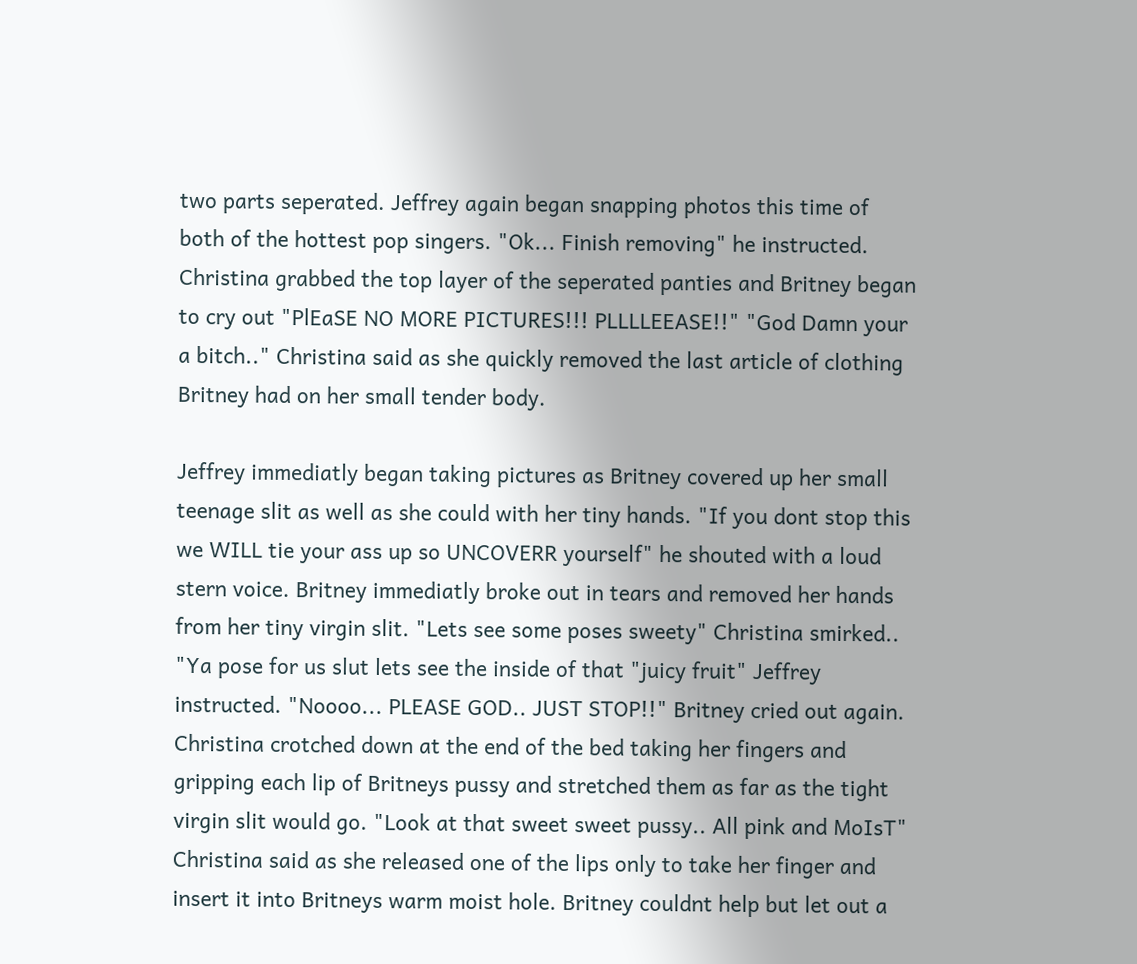two parts seperated. Jeffrey again began snapping photos this time of both of the hottest pop singers. "Ok... Finish removing" he instructed. Christina grabbed the top layer of the seperated panties and Britney began to cry out "PlEaSE NO MORE PICTURES!!! PLLLLEEASE!!" "God Damn your a bitch.." Christina said as she quickly removed the last article of clothing Britney had on her small tender body.

Jeffrey immediatly began taking pictures as Britney covered up her small teenage slit as well as she could with her tiny hands. "If you dont stop this we WILL tie your ass up so UNCOVERR yourself" he shouted with a loud stern voice. Britney immediatly broke out in tears and removed her hands from her tiny virgin slit. "Lets see some poses sweety" Christina smirked.. "Ya pose for us slut lets see the inside of that "juicy fruit" Jeffrey instructed. "Noooo... PLEASE GOD.. JUST STOP!!" Britney cried out again. Christina crotched down at the end of the bed taking her fingers and gripping each lip of Britneys pussy and stretched them as far as the tight virgin slit would go. "Look at that sweet sweet pussy.. All pink and MoIsT" Christina said as she released one of the lips only to take her finger and insert it into Britneys warm moist hole. Britney couldnt help but let out a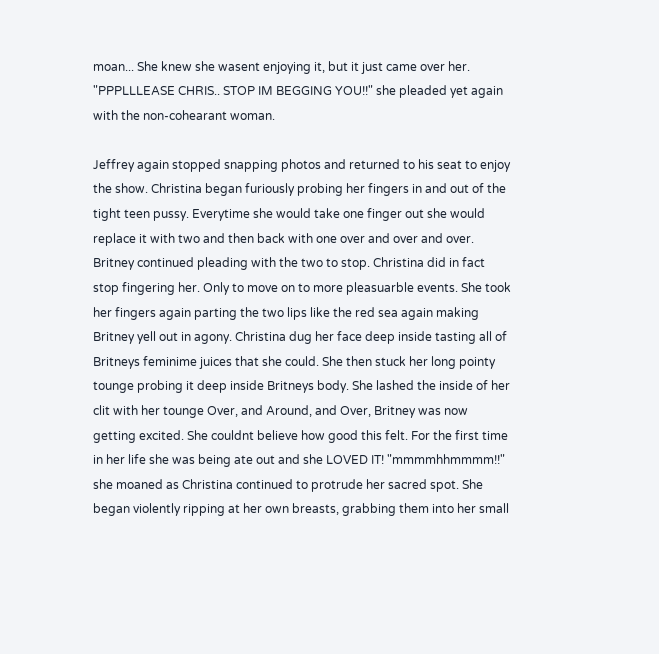moan... She knew she wasent enjoying it, but it just came over her. "PPPLLLEASE CHRIS.. STOP IM BEGGING YOU!!" she pleaded yet again with the non-cohearant woman.

Jeffrey again stopped snapping photos and returned to his seat to enjoy the show. Christina began furiously probing her fingers in and out of the tight teen pussy. Everytime she would take one finger out she would replace it with two and then back with one over and over and over. Britney continued pleading with the two to stop. Christina did in fact stop fingering her. Only to move on to more pleasuarble events. She took her fingers again parting the two lips like the red sea again making Britney yell out in agony. Christina dug her face deep inside tasting all of Britneys feminime juices that she could. She then stuck her long pointy tounge probing it deep inside Britneys body. She lashed the inside of her clit with her tounge Over, and Around, and Over, Britney was now getting excited. She couldnt believe how good this felt. For the first time in her life she was being ate out and she LOVED IT! "mmmmhhmmmm!!" she moaned as Christina continued to protrude her sacred spot. She began violently ripping at her own breasts, grabbing them into her small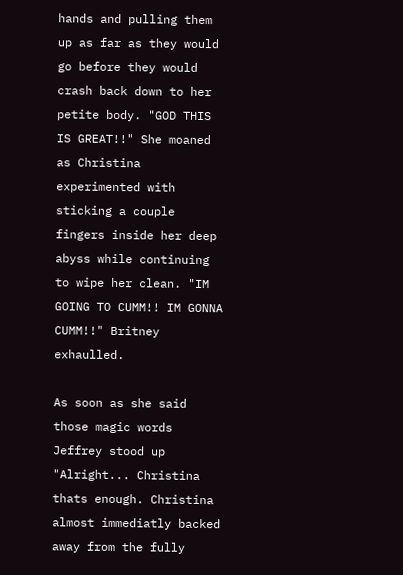hands and pulling them up as far as they would go before they would crash back down to her petite body. "GOD THIS IS GREAT!!" She moaned as Christina experimented with sticking a couple fingers inside her deep abyss while continuing to wipe her clean. "IM GOING TO CUMM!! IM GONNA CUMM!!" Britney exhaulled.

As soon as she said those magic words Jeffrey stood up "Alright... Christina thats enough. Christina almost immediatly backed away from the fully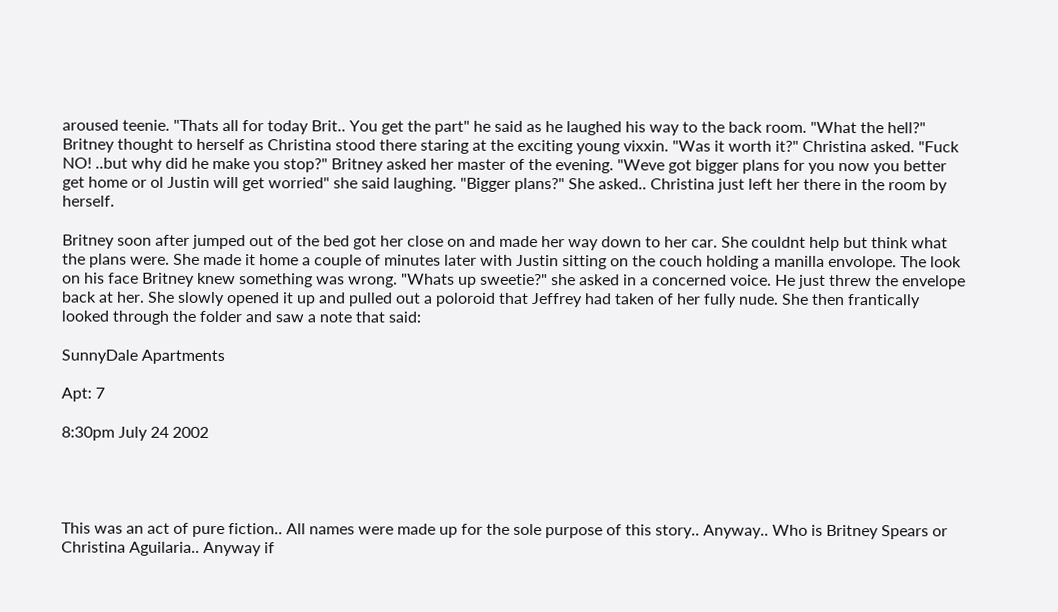aroused teenie. "Thats all for today Brit.. You get the part" he said as he laughed his way to the back room. "What the hell?" Britney thought to herself as Christina stood there staring at the exciting young vixxin. "Was it worth it?" Christina asked. "Fuck NO! ..but why did he make you stop?" Britney asked her master of the evening. "Weve got bigger plans for you now you better get home or ol Justin will get worried" she said laughing. "Bigger plans?" She asked.. Christina just left her there in the room by herself.

Britney soon after jumped out of the bed got her close on and made her way down to her car. She couldnt help but think what the plans were. She made it home a couple of minutes later with Justin sitting on the couch holding a manilla envolope. The look on his face Britney knew something was wrong. "Whats up sweetie?" she asked in a concerned voice. He just threw the envelope back at her. She slowly opened it up and pulled out a poloroid that Jeffrey had taken of her fully nude. She then frantically looked through the folder and saw a note that said:

SunnyDale Apartments

Apt: 7

8:30pm July 24 2002




This was an act of pure fiction.. All names were made up for the sole purpose of this story.. Anyway.. Who is Britney Spears or Christina Aguilaria.. Anyway if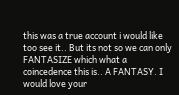this was a true account i would like too see it.. But its not so we can only FANTASIZE which what a coincedence this is.. A FANTASY. I would love your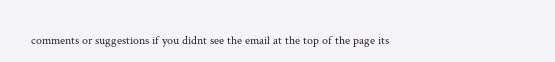comments or suggestions if you didnt see the email at the top of the page its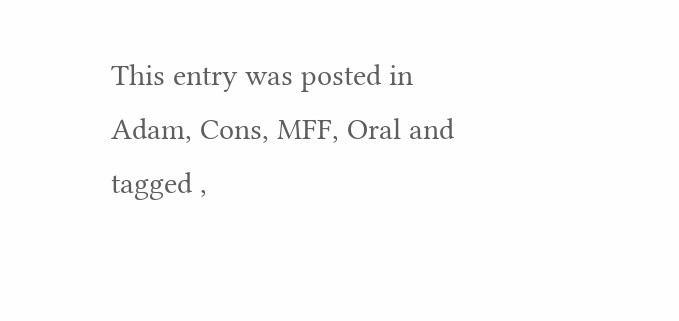This entry was posted in Adam, Cons, MFF, Oral and tagged ,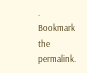. Bookmark the permalink.